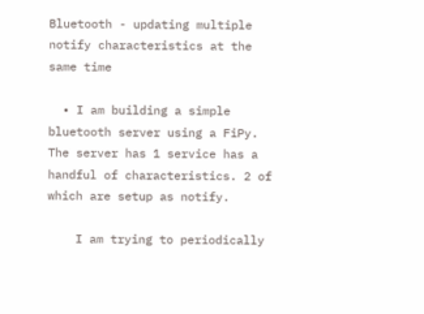Bluetooth - updating multiple notify characteristics at the same time

  • I am building a simple bluetooth server using a FiPy. The server has 1 service has a handful of characteristics. 2 of which are setup as notify.

    I am trying to periodically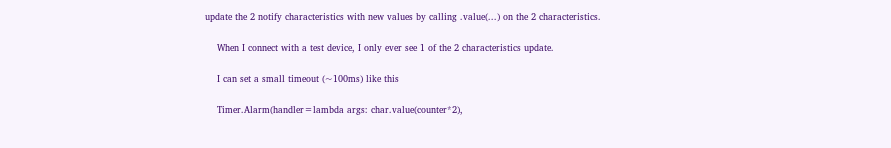update the 2 notify characteristics with new values by calling .value(...) on the 2 characteristics.

    When I connect with a test device, I only ever see 1 of the 2 characteristics update.

    I can set a small timeout (~100ms) like this

    Timer.Alarm(handler=lambda args: char.value(counter*2),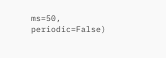ms=50, periodic=False)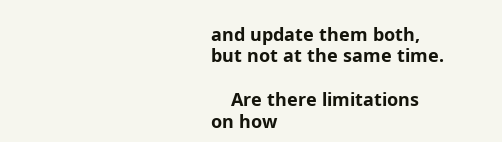and update them both, but not at the same time.

    Are there limitations on how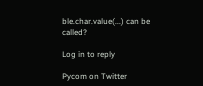ble.char.value(...) can be called?

Log in to reply

Pycom on Twitter